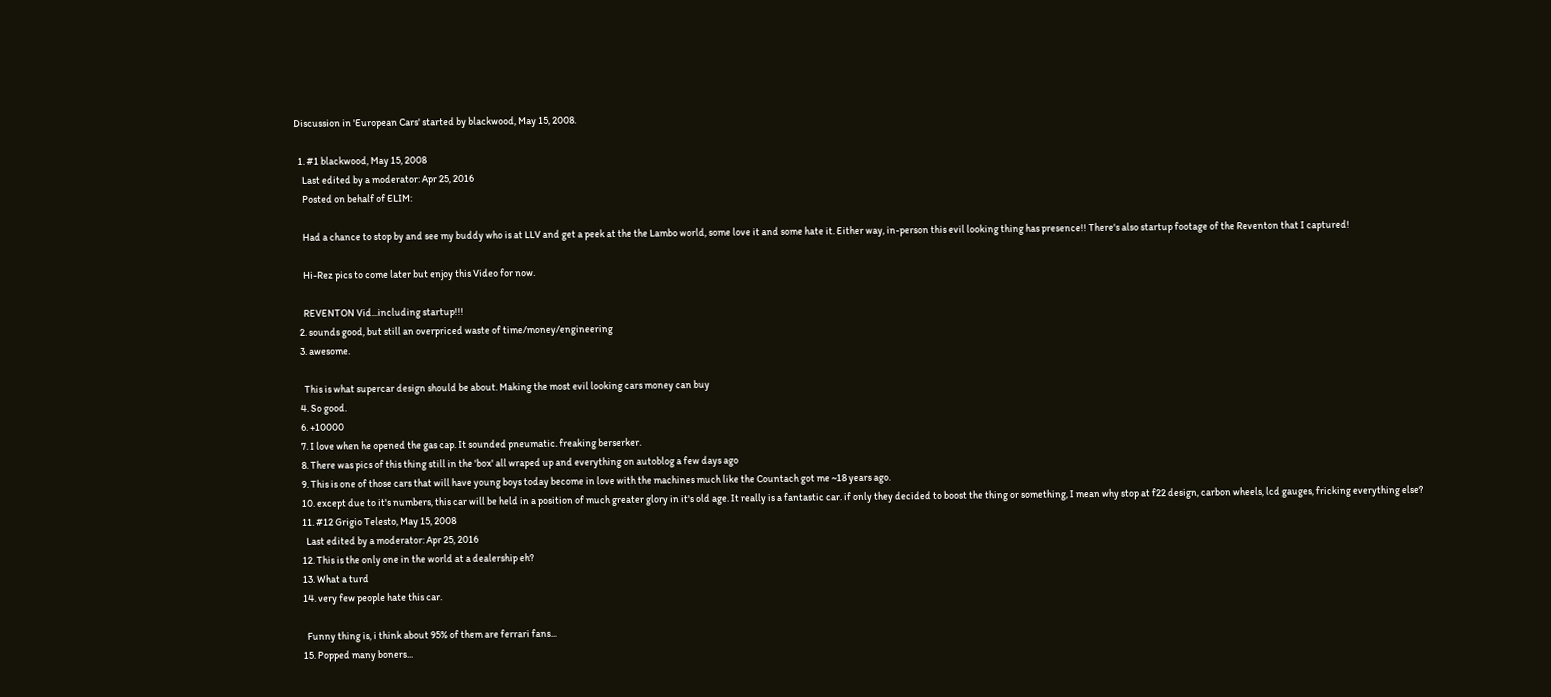Discussion in 'European Cars' started by blackwood, May 15, 2008.

  1. #1 blackwood, May 15, 2008
    Last edited by a moderator: Apr 25, 2016
    Posted on behalf of ELIM:

    Had a chance to stop by and see my buddy who is at LLV and get a peek at the the Lambo world, some love it and some hate it. Either way, in-person this evil looking thing has presence!! There's also startup footage of the Reventon that I captured!

    Hi-Rez pics to come later but enjoy this Video for now.

    REVENTON Vid...including startup!!!
  2. sounds good, but still an overpriced waste of time/money/engineering
  3. awesome.

    This is what supercar design should be about. Making the most evil looking cars money can buy
  4. So good.
  6. +10000
  7. I love when he opened the gas cap. It sounded pneumatic. freaking berserker.
  8. There was pics of this thing still in the 'box' all wraped up and everything on autoblog a few days ago
  9. This is one of those cars that will have young boys today become in love with the machines much like the Countach got me ~18 years ago.
  10. except due to it's numbers, this car will be held in a position of much greater glory in it's old age. It really is a fantastic car. if only they decided to boost the thing or something, I mean why stop at f22 design, carbon wheels, lcd gauges, fricking everything else?
  11. #12 Grigio Telesto, May 15, 2008
    Last edited by a moderator: Apr 25, 2016
  12. This is the only one in the world at a dealership eh?
  13. What a turd
  14. very few people hate this car.

    Funny thing is, i think about 95% of them are ferrari fans...
  15. Popped many boners...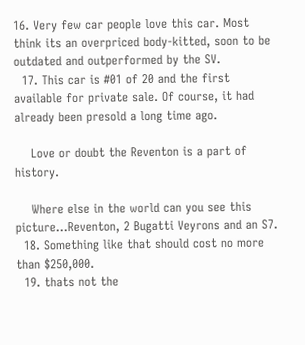16. Very few car people love this car. Most think its an overpriced body-kitted, soon to be outdated and outperformed by the SV.
  17. This car is #01 of 20 and the first available for private sale. Of course, it had already been presold a long time ago.

    Love or doubt the Reventon is a part of history.

    Where else in the world can you see this picture...Reventon, 2 Bugatti Veyrons and an S7.
  18. Something like that should cost no more than $250,000.
  19. thats not the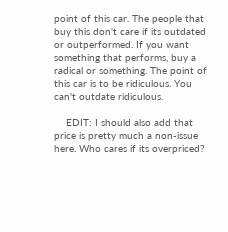point of this car. The people that buy this don't care if its outdated or outperformed. If you want something that performs, buy a radical or something. The point of this car is to be ridiculous. You can't outdate ridiculous.

    EDIT: I should also add that price is pretty much a non-issue here. Who cares if its overpriced?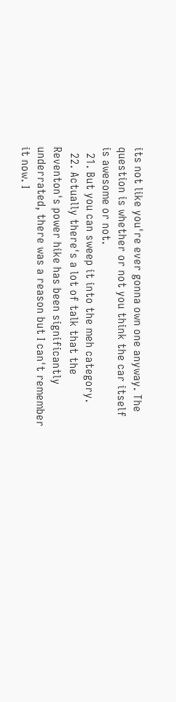its not like you're ever gonna own one anyway. The question is whether or not you think the car itself is awesome or not.
  21. But you can sweep it into the meh category.
  22. Actually there's a lot of talk that the Reventon's power hike has been significantly underrated, there was a reason but I can't remember it now. I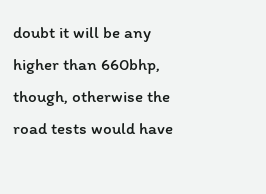doubt it will be any higher than 660bhp, though, otherwise the road tests would have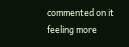commented on it feeling more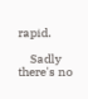rapid.

    Sadly there's no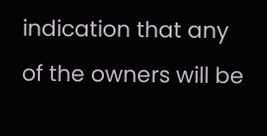indication that any of the owners will be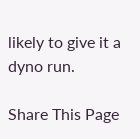likely to give it a dyno run.

Share This Page